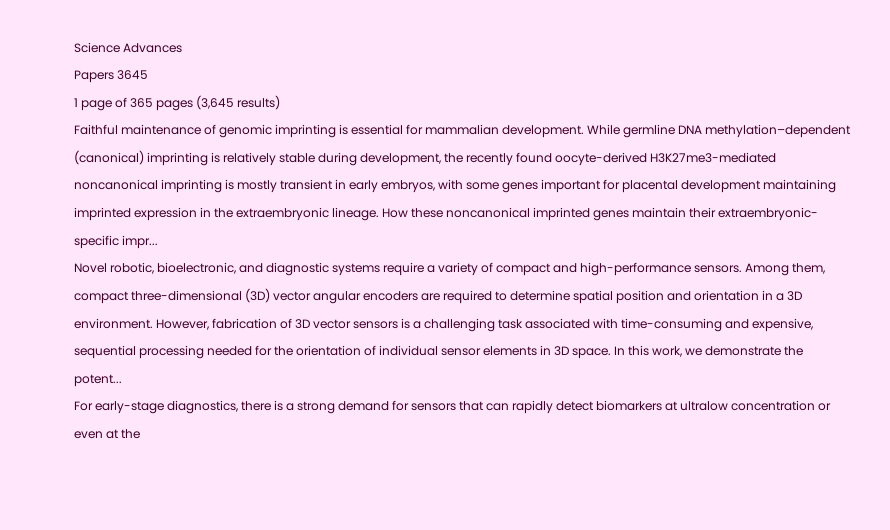Science Advances
Papers 3645
1 page of 365 pages (3,645 results)
Faithful maintenance of genomic imprinting is essential for mammalian development. While germline DNA methylation–dependent (canonical) imprinting is relatively stable during development, the recently found oocyte-derived H3K27me3-mediated noncanonical imprinting is mostly transient in early embryos, with some genes important for placental development maintaining imprinted expression in the extraembryonic lineage. How these noncanonical imprinted genes maintain their extraembryonic-specific impr...
Novel robotic, bioelectronic, and diagnostic systems require a variety of compact and high-performance sensors. Among them, compact three-dimensional (3D) vector angular encoders are required to determine spatial position and orientation in a 3D environment. However, fabrication of 3D vector sensors is a challenging task associated with time-consuming and expensive, sequential processing needed for the orientation of individual sensor elements in 3D space. In this work, we demonstrate the potent...
For early-stage diagnostics, there is a strong demand for sensors that can rapidly detect biomarkers at ultralow concentration or even at the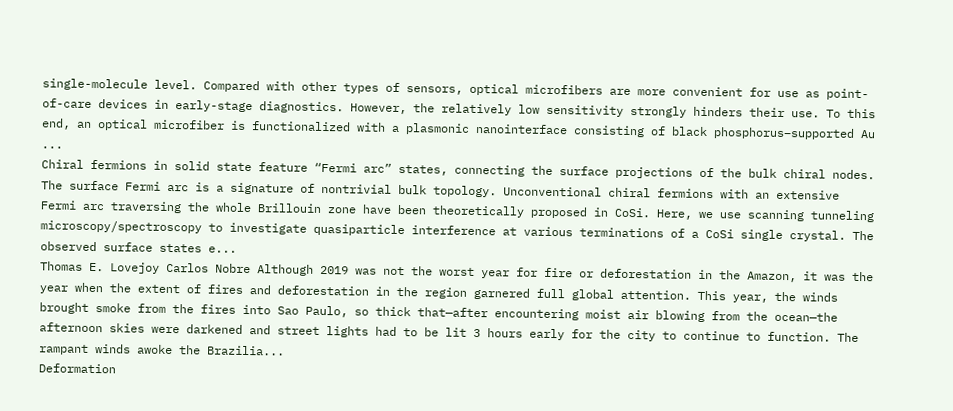single-molecule level. Compared with other types of sensors, optical microfibers are more convenient for use as point-of-care devices in early-stage diagnostics. However, the relatively low sensitivity strongly hinders their use. To this end, an optical microfiber is functionalized with a plasmonic nanointerface consisting of black phosphorus–supported Au ...
Chiral fermions in solid state feature “Fermi arc” states, connecting the surface projections of the bulk chiral nodes. The surface Fermi arc is a signature of nontrivial bulk topology. Unconventional chiral fermions with an extensive Fermi arc traversing the whole Brillouin zone have been theoretically proposed in CoSi. Here, we use scanning tunneling microscopy/spectroscopy to investigate quasiparticle interference at various terminations of a CoSi single crystal. The observed surface states e...
Thomas E. Lovejoy Carlos Nobre Although 2019 was not the worst year for fire or deforestation in the Amazon, it was the year when the extent of fires and deforestation in the region garnered full global attention. This year, the winds brought smoke from the fires into Sao Paulo, so thick that—after encountering moist air blowing from the ocean—the afternoon skies were darkened and street lights had to be lit 3 hours early for the city to continue to function. The rampant winds awoke the Brazilia...
Deformation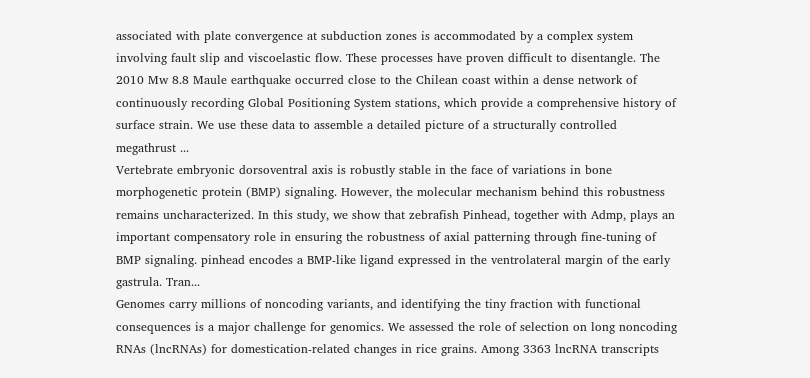associated with plate convergence at subduction zones is accommodated by a complex system involving fault slip and viscoelastic flow. These processes have proven difficult to disentangle. The 2010 Mw 8.8 Maule earthquake occurred close to the Chilean coast within a dense network of continuously recording Global Positioning System stations, which provide a comprehensive history of surface strain. We use these data to assemble a detailed picture of a structurally controlled megathrust ...
Vertebrate embryonic dorsoventral axis is robustly stable in the face of variations in bone morphogenetic protein (BMP) signaling. However, the molecular mechanism behind this robustness remains uncharacterized. In this study, we show that zebrafish Pinhead, together with Admp, plays an important compensatory role in ensuring the robustness of axial patterning through fine-tuning of BMP signaling. pinhead encodes a BMP-like ligand expressed in the ventrolateral margin of the early gastrula. Tran...
Genomes carry millions of noncoding variants, and identifying the tiny fraction with functional consequences is a major challenge for genomics. We assessed the role of selection on long noncoding RNAs (lncRNAs) for domestication-related changes in rice grains. Among 3363 lncRNA transcripts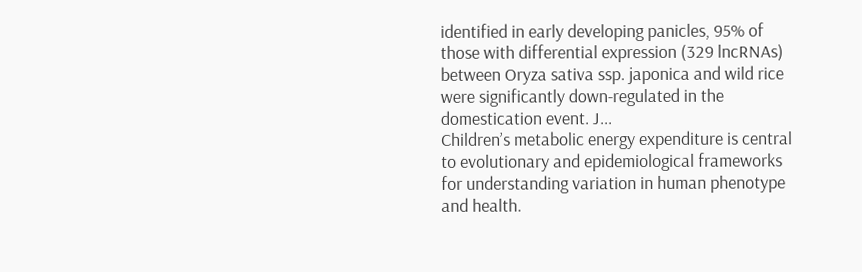identified in early developing panicles, 95% of those with differential expression (329 lncRNAs) between Oryza sativa ssp. japonica and wild rice were significantly down-regulated in the domestication event. J...
Children’s metabolic energy expenditure is central to evolutionary and epidemiological frameworks for understanding variation in human phenotype and health.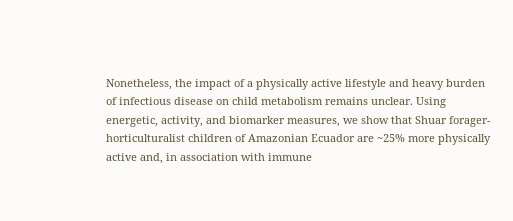Nonetheless, the impact of a physically active lifestyle and heavy burden of infectious disease on child metabolism remains unclear. Using energetic, activity, and biomarker measures, we show that Shuar forager-horticulturalist children of Amazonian Ecuador are ~25% more physically active and, in association with immune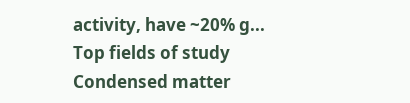activity, have ~20% g...
Top fields of study
Condensed matter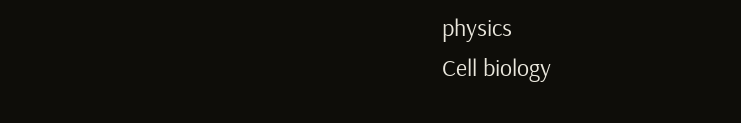physics
Cell biology